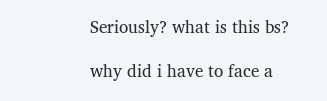Seriously? what is this bs?

why did i have to face a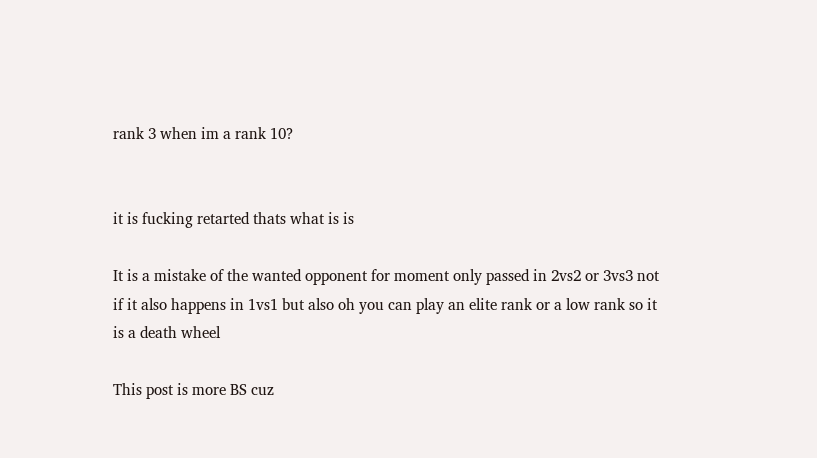rank 3 when im a rank 10?


it is fucking retarted thats what is is

It is a mistake of the wanted opponent for moment only passed in 2vs2 or 3vs3 not if it also happens in 1vs1 but also oh you can play an elite rank or a low rank so it is a death wheel

This post is more BS cuz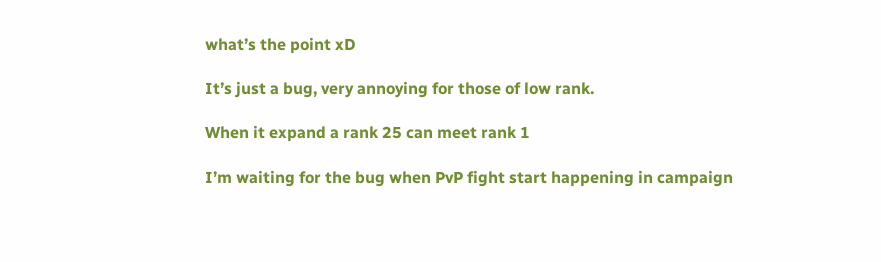what’s the point xD

It’s just a bug, very annoying for those of low rank.

When it expand a rank 25 can meet rank 1

I’m waiting for the bug when PvP fight start happening in campaign